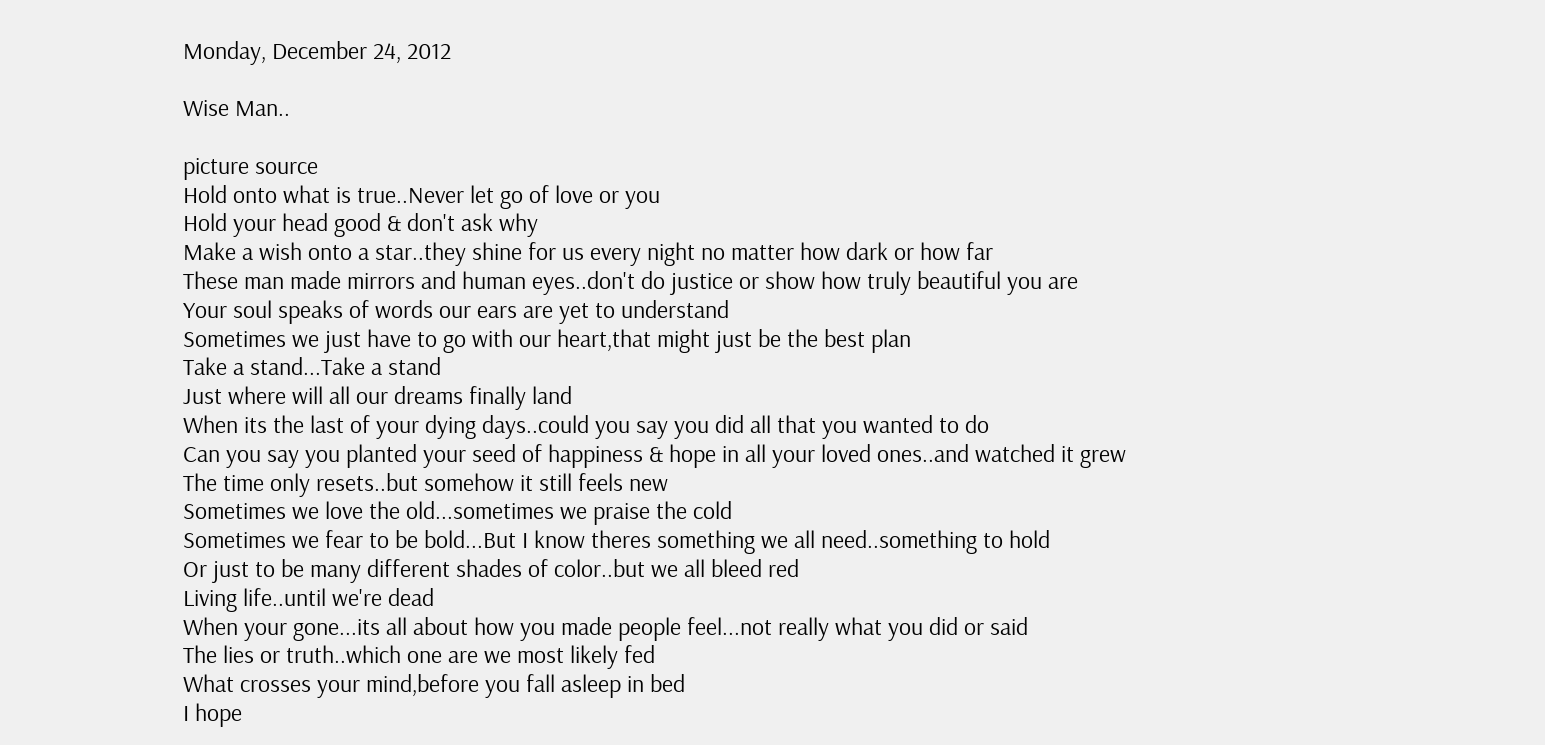Monday, December 24, 2012

Wise Man..

picture source
Hold onto what is true..Never let go of love or you
Hold your head good & don't ask why
Make a wish onto a star..they shine for us every night no matter how dark or how far
These man made mirrors and human eyes..don't do justice or show how truly beautiful you are
Your soul speaks of words our ears are yet to understand
Sometimes we just have to go with our heart,that might just be the best plan
Take a stand...Take a stand
Just where will all our dreams finally land
When its the last of your dying days..could you say you did all that you wanted to do
Can you say you planted your seed of happiness & hope in all your loved ones..and watched it grew
The time only resets..but somehow it still feels new
Sometimes we love the old...sometimes we praise the cold
Sometimes we fear to be bold...But I know theres something we all need..something to hold
Or just to be many different shades of color..but we all bleed red
Living life..until we're dead
When your gone...its all about how you made people feel...not really what you did or said
The lies or truth..which one are we most likely fed
What crosses your mind,before you fall asleep in bed
I hope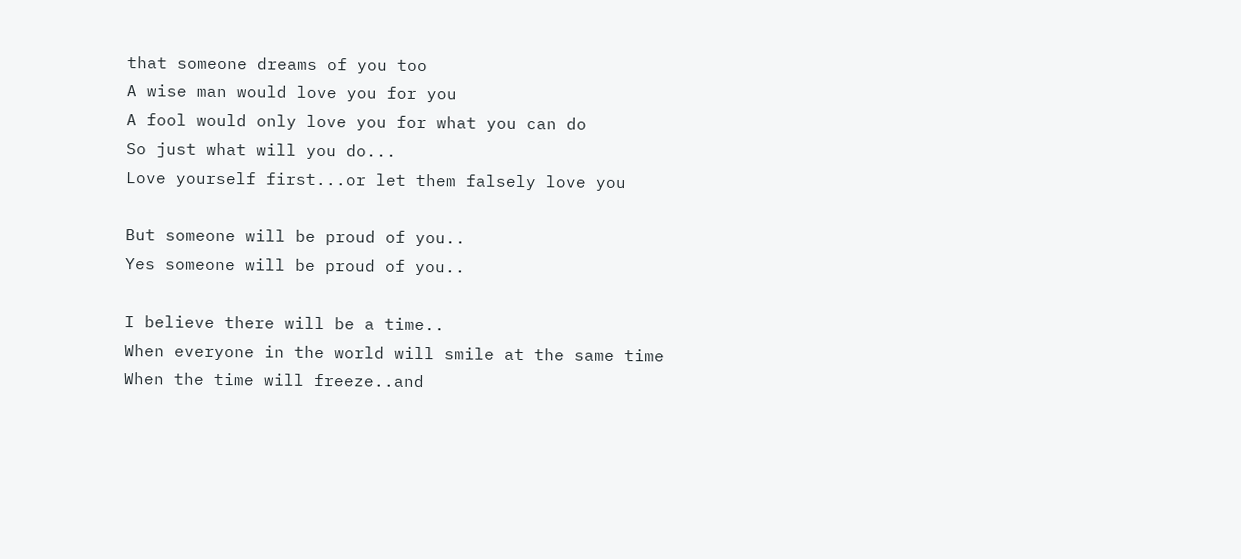that someone dreams of you too
A wise man would love you for you
A fool would only love you for what you can do
So just what will you do...
Love yourself first...or let them falsely love you

But someone will be proud of you..
Yes someone will be proud of you..

I believe there will be a time..
When everyone in the world will smile at the same time
When the time will freeze..and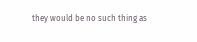they would be no such thing as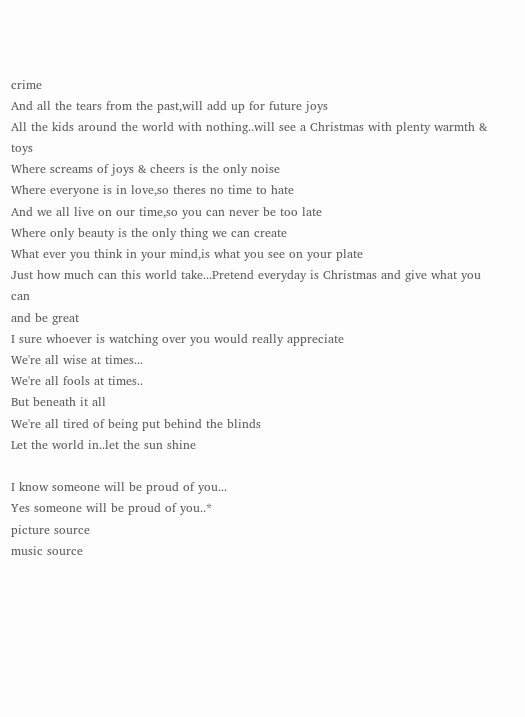crime
And all the tears from the past,will add up for future joys
All the kids around the world with nothing..will see a Christmas with plenty warmth & toys
Where screams of joys & cheers is the only noise
Where everyone is in love,so theres no time to hate
And we all live on our time,so you can never be too late
Where only beauty is the only thing we can create
What ever you think in your mind,is what you see on your plate
Just how much can this world take...Pretend everyday is Christmas and give what you can
and be great
I sure whoever is watching over you would really appreciate
We're all wise at times...
We're all fools at times..
But beneath it all
We're all tired of being put behind the blinds
Let the world in..let the sun shine

I know someone will be proud of you...
Yes someone will be proud of you..*
picture source
music source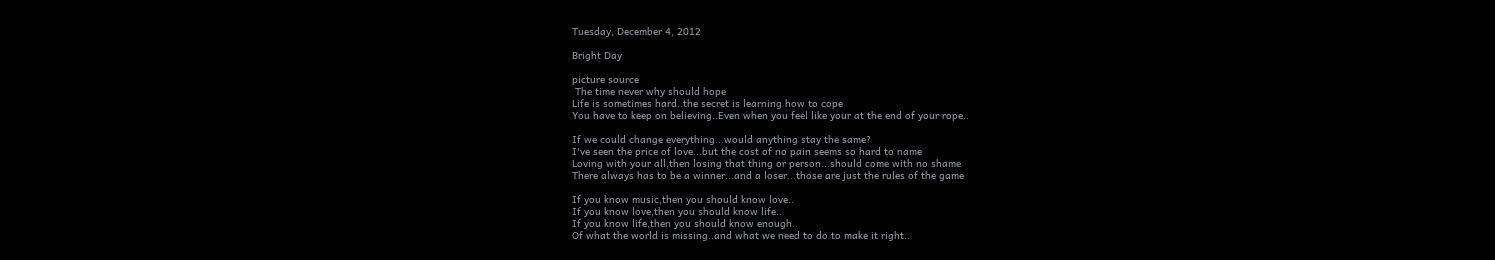Tuesday, December 4, 2012

Bright Day

picture source
 The time never why should hope
Life is sometimes hard..the secret is learning how to cope
You have to keep on believing..Even when you feel like your at the end of your rope..

If we could change everything...would anything stay the same?
I've seen the price of love...but the cost of no pain seems so hard to name
Loving with your all,then losing that thing or person...should come with no shame
There always has to be a winner...and a loser...those are just the rules of the game

If you know music,then you should know love..
If you know love,then you should know life..
If you know life,then you should know enough..
Of what the world is missing..and what we need to do to make it right..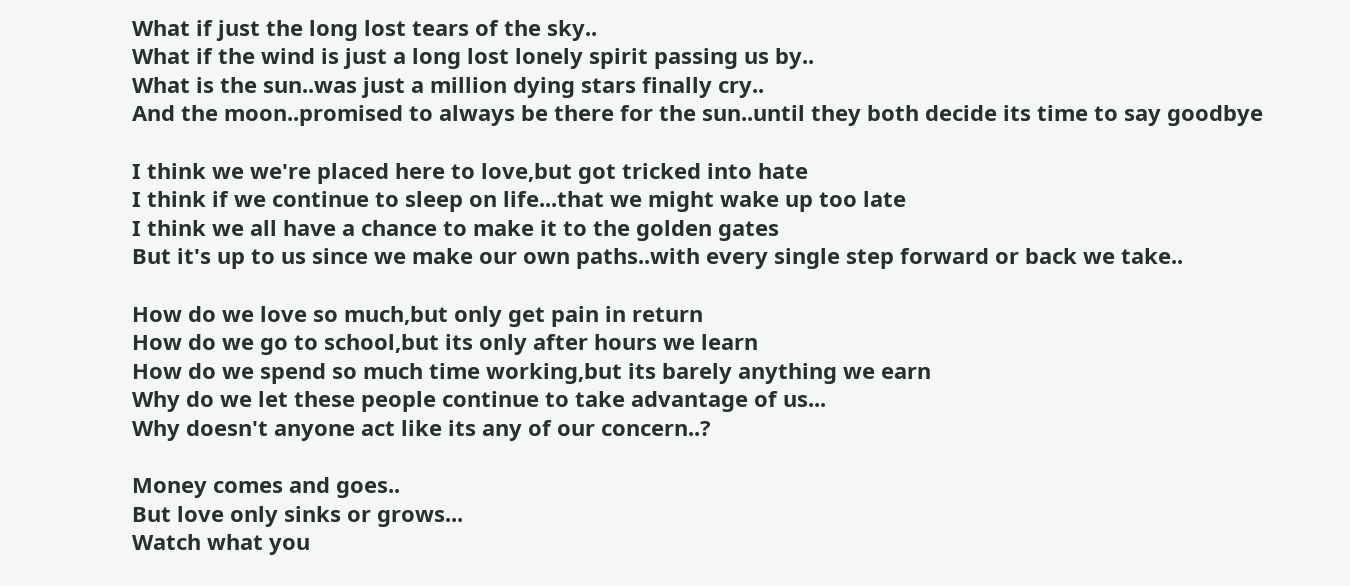What if just the long lost tears of the sky..
What if the wind is just a long lost lonely spirit passing us by..
What is the sun..was just a million dying stars finally cry..
And the moon..promised to always be there for the sun..until they both decide its time to say goodbye

I think we we're placed here to love,but got tricked into hate
I think if we continue to sleep on life...that we might wake up too late
I think we all have a chance to make it to the golden gates
But it's up to us since we make our own paths..with every single step forward or back we take..

How do we love so much,but only get pain in return
How do we go to school,but its only after hours we learn
How do we spend so much time working,but its barely anything we earn
Why do we let these people continue to take advantage of us...
Why doesn't anyone act like its any of our concern..?

Money comes and goes..
But love only sinks or grows...
Watch what you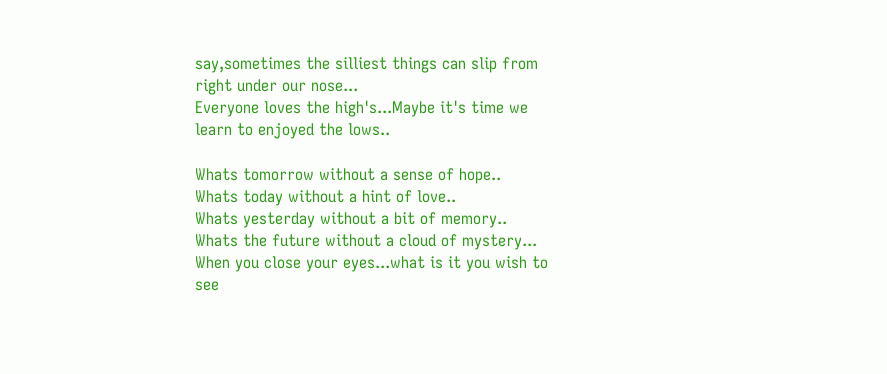say,sometimes the silliest things can slip from right under our nose...
Everyone loves the high's...Maybe it's time we learn to enjoyed the lows..

Whats tomorrow without a sense of hope..
Whats today without a hint of love..
Whats yesterday without a bit of memory..
Whats the future without a cloud of mystery...
When you close your eyes...what is it you wish to see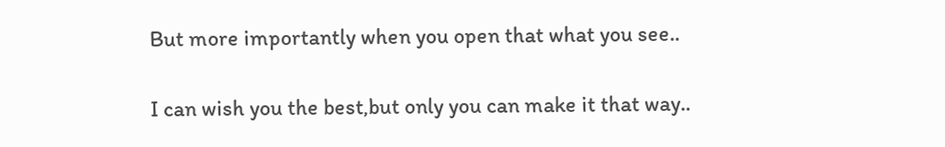But more importantly when you open that what you see..

I can wish you the best,but only you can make it that way..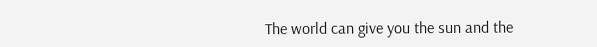The world can give you the sun and the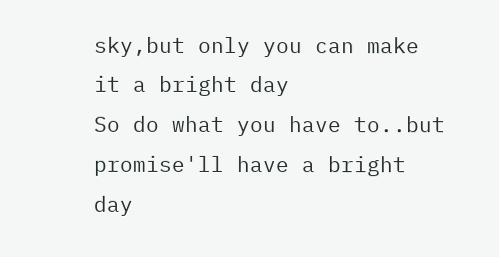sky,but only you can make it a bright day
So do what you have to..but promise'll have a bright day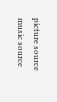picture source
music source